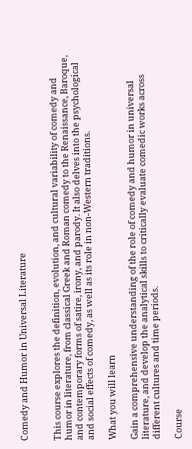Comedy and Humor in Universal Literature


This course explores the definition, evolution, and cultural variability of comedy and humor in literature, from classical Greek and Roman comedy to the Renaissance, Baroque, and contemporary forms of satire, irony, and parody. It also delves into the psychological and social effects of comedy, as well as its role in non-Western traditions.

What you will learn

Gain a comprehensive understanding of the role of comedy and humor in universal literature, and develop the analytical skills to critically evaluate comedic works across different cultures and time periods.

Course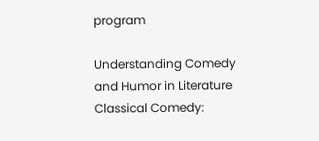program

Understanding Comedy and Humor in Literature
Classical Comedy: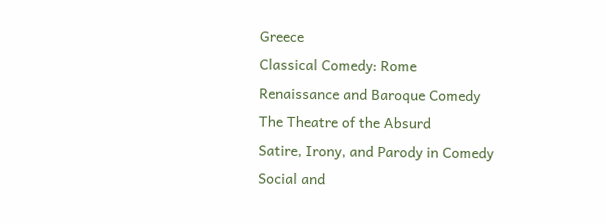Greece
Classical Comedy: Rome
Renaissance and Baroque Comedy
The Theatre of the Absurd
Satire, Irony, and Parody in Comedy
Social and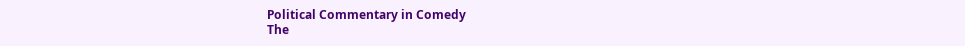Political Commentary in Comedy
The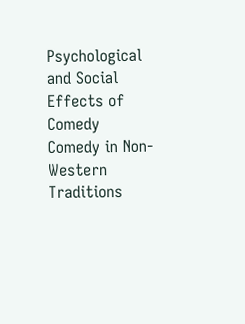Psychological and Social Effects of Comedy
Comedy in Non-Western Traditions